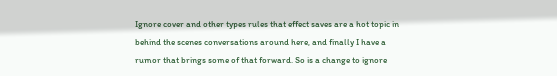Ignore cover and other types rules that effect saves are a hot topic in behind the scenes conversations around here, and finally I have a rumor that brings some of that forward. So is a change to ignore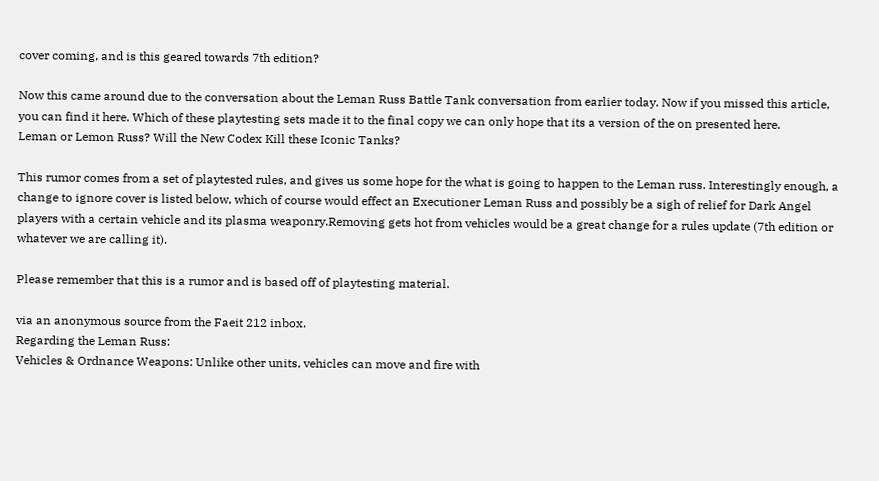cover coming, and is this geared towards 7th edition?

Now this came around due to the conversation about the Leman Russ Battle Tank conversation from earlier today. Now if you missed this article, you can find it here. Which of these playtesting sets made it to the final copy we can only hope that its a version of the on presented here.
Leman or Lemon Russ? Will the New Codex Kill these Iconic Tanks?

This rumor comes from a set of playtested rules, and gives us some hope for the what is going to happen to the Leman russ. Interestingly enough, a change to ignore cover is listed below, which of course would effect an Executioner Leman Russ and possibly be a sigh of relief for Dark Angel players with a certain vehicle and its plasma weaponry.Removing gets hot from vehicles would be a great change for a rules update (7th edition or whatever we are calling it).

Please remember that this is a rumor and is based off of playtesting material.

via an anonymous source from the Faeit 212 inbox.
Regarding the Leman Russ:
Vehicles & Ordnance Weapons: Unlike other units, vehicles can move and fire with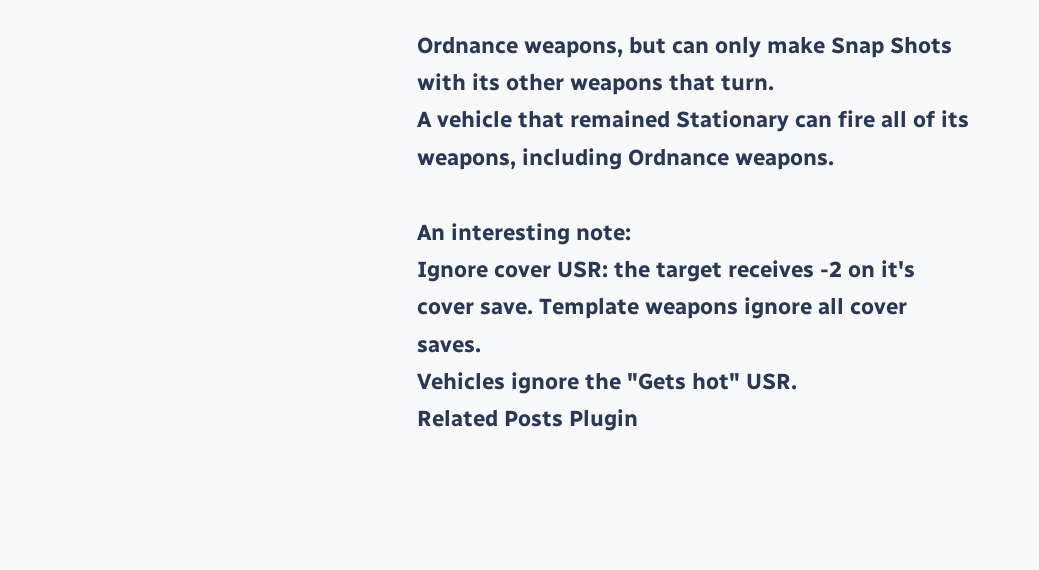Ordnance weapons, but can only make Snap Shots with its other weapons that turn.
A vehicle that remained Stationary can fire all of its weapons, including Ordnance weapons.

An interesting note:
Ignore cover USR: the target receives -2 on it's cover save. Template weapons ignore all cover saves.
Vehicles ignore the "Gets hot" USR.
Related Posts Plugin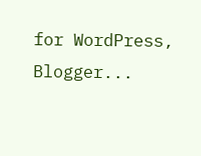for WordPress, Blogger...